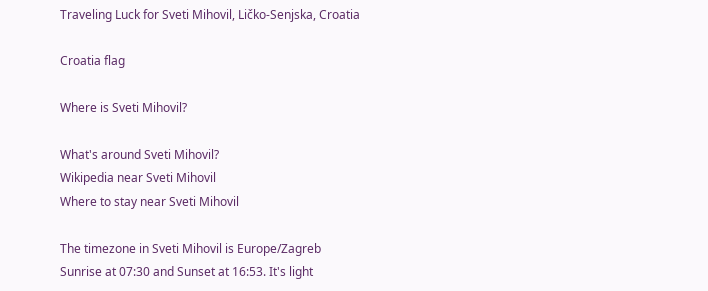Traveling Luck for Sveti Mihovil, Ličko-Senjska, Croatia

Croatia flag

Where is Sveti Mihovil?

What's around Sveti Mihovil?
Wikipedia near Sveti Mihovil
Where to stay near Sveti Mihovil

The timezone in Sveti Mihovil is Europe/Zagreb
Sunrise at 07:30 and Sunset at 16:53. It's light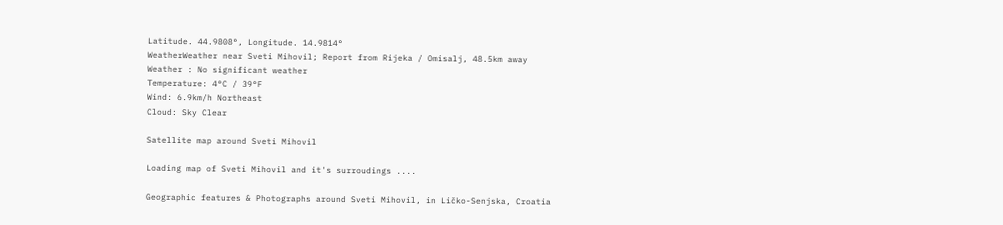Latitude. 44.9808°, Longitude. 14.9814°
WeatherWeather near Sveti Mihovil; Report from Rijeka / Omisalj, 48.5km away
Weather : No significant weather
Temperature: 4°C / 39°F
Wind: 6.9km/h Northeast
Cloud: Sky Clear

Satellite map around Sveti Mihovil

Loading map of Sveti Mihovil and it's surroudings ....

Geographic features & Photographs around Sveti Mihovil, in Ličko-Senjska, Croatia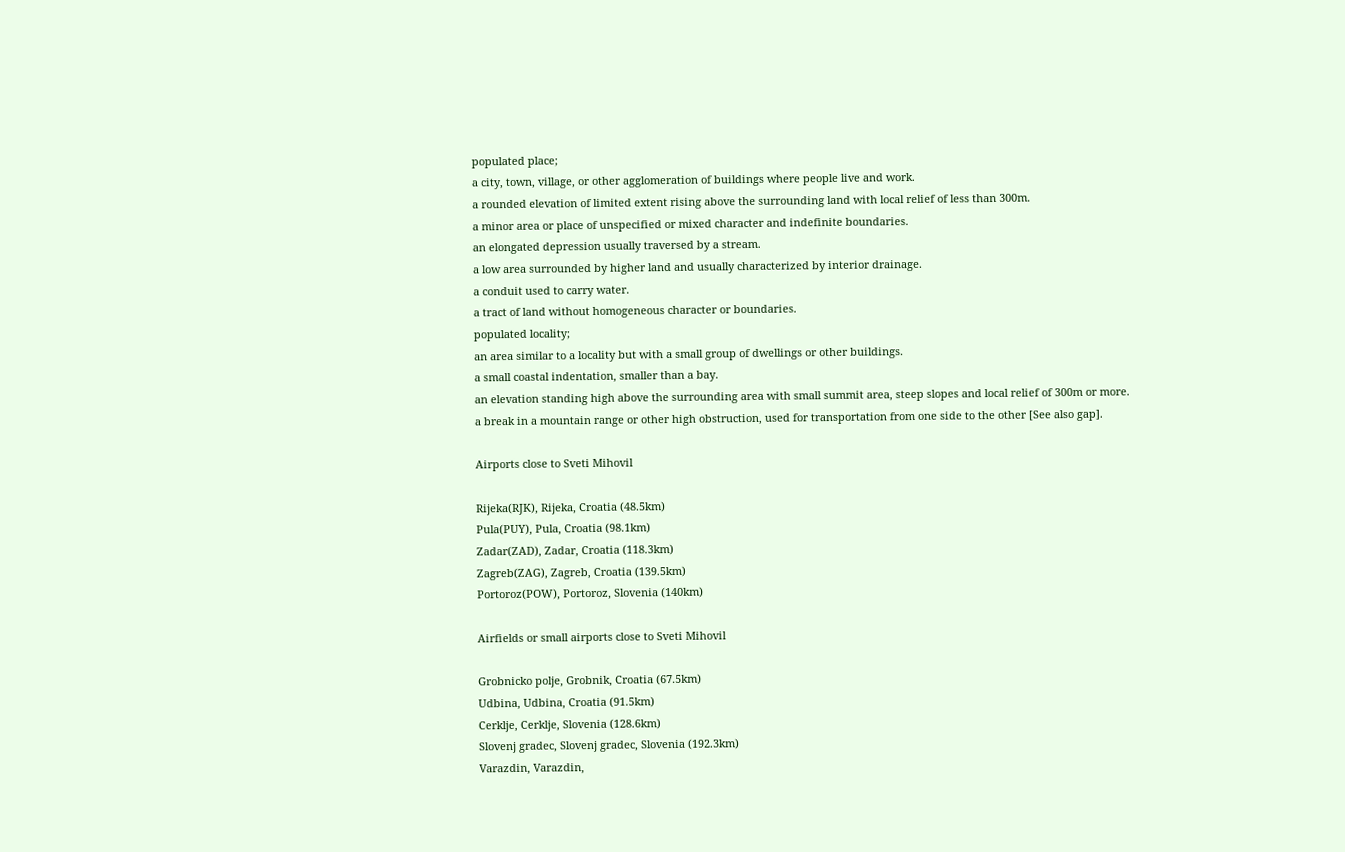populated place;
a city, town, village, or other agglomeration of buildings where people live and work.
a rounded elevation of limited extent rising above the surrounding land with local relief of less than 300m.
a minor area or place of unspecified or mixed character and indefinite boundaries.
an elongated depression usually traversed by a stream.
a low area surrounded by higher land and usually characterized by interior drainage.
a conduit used to carry water.
a tract of land without homogeneous character or boundaries.
populated locality;
an area similar to a locality but with a small group of dwellings or other buildings.
a small coastal indentation, smaller than a bay.
an elevation standing high above the surrounding area with small summit area, steep slopes and local relief of 300m or more.
a break in a mountain range or other high obstruction, used for transportation from one side to the other [See also gap].

Airports close to Sveti Mihovil

Rijeka(RJK), Rijeka, Croatia (48.5km)
Pula(PUY), Pula, Croatia (98.1km)
Zadar(ZAD), Zadar, Croatia (118.3km)
Zagreb(ZAG), Zagreb, Croatia (139.5km)
Portoroz(POW), Portoroz, Slovenia (140km)

Airfields or small airports close to Sveti Mihovil

Grobnicko polje, Grobnik, Croatia (67.5km)
Udbina, Udbina, Croatia (91.5km)
Cerklje, Cerklje, Slovenia (128.6km)
Slovenj gradec, Slovenj gradec, Slovenia (192.3km)
Varazdin, Varazdin,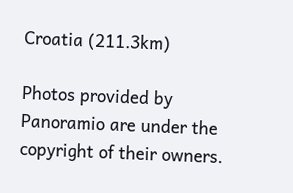Croatia (211.3km)

Photos provided by Panoramio are under the copyright of their owners.